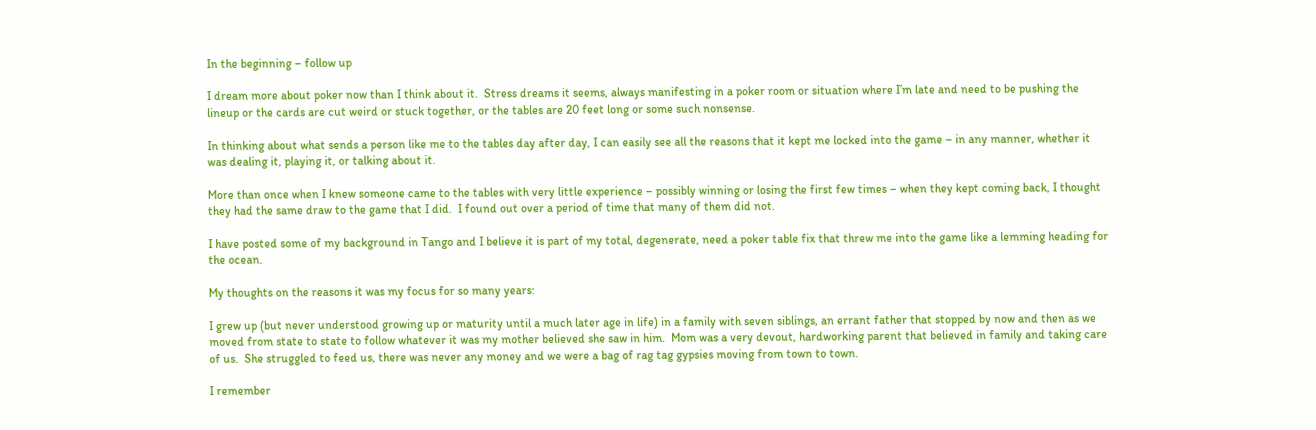In the beginning – follow up

I dream more about poker now than I think about it.  Stress dreams it seems, always manifesting in a poker room or situation where I’m late and need to be pushing the lineup or the cards are cut weird or stuck together, or the tables are 20 feet long or some such nonsense.

In thinking about what sends a person like me to the tables day after day, I can easily see all the reasons that it kept me locked into the game – in any manner, whether it was dealing it, playing it, or talking about it.

More than once when I knew someone came to the tables with very little experience – possibly winning or losing the first few times – when they kept coming back, I thought they had the same draw to the game that I did.  I found out over a period of time that many of them did not.

I have posted some of my background in Tango and I believe it is part of my total, degenerate, need a poker table fix that threw me into the game like a lemming heading for the ocean.

My thoughts on the reasons it was my focus for so many years:

I grew up (but never understood growing up or maturity until a much later age in life) in a family with seven siblings, an errant father that stopped by now and then as we moved from state to state to follow whatever it was my mother believed she saw in him.  Mom was a very devout, hardworking parent that believed in family and taking care of us.  She struggled to feed us, there was never any money and we were a bag of rag tag gypsies moving from town to town.

I remember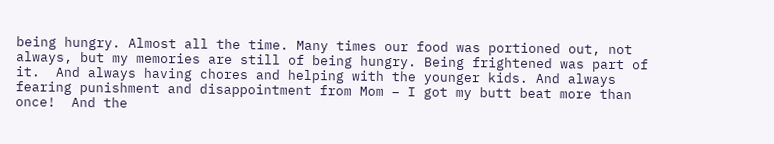being hungry. Almost all the time. Many times our food was portioned out, not always, but my memories are still of being hungry. Being frightened was part of it.  And always having chores and helping with the younger kids. And always fearing punishment and disappointment from Mom – I got my butt beat more than once!  And the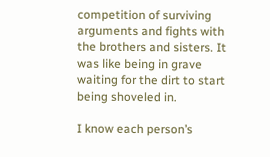competition of surviving arguments and fights with the brothers and sisters. It was like being in grave waiting for the dirt to start being shoveled in.

I know each person’s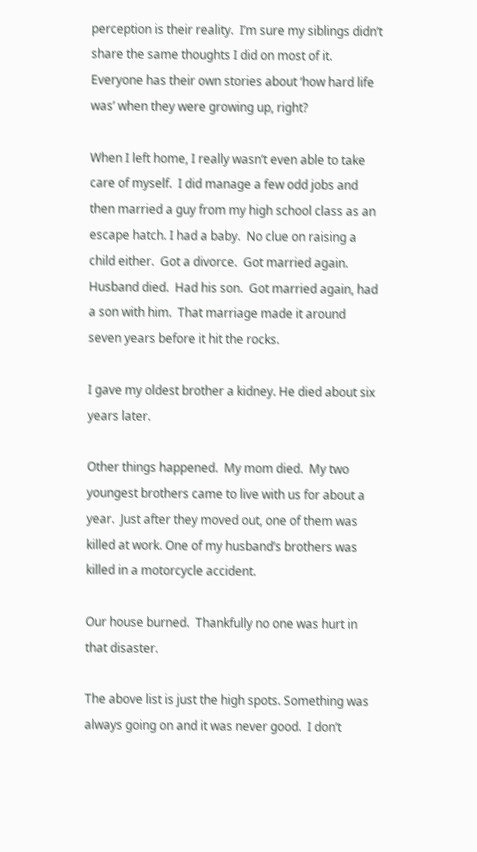perception is their reality.  I’m sure my siblings didn’t share the same thoughts I did on most of it.  Everyone has their own stories about ‘how hard life was’ when they were growing up, right?

When I left home, I really wasn’t even able to take care of myself.  I did manage a few odd jobs and then married a guy from my high school class as an escape hatch. I had a baby.  No clue on raising a child either.  Got a divorce.  Got married again.  Husband died.  Had his son.  Got married again, had a son with him.  That marriage made it around seven years before it hit the rocks.

I gave my oldest brother a kidney. He died about six years later.

Other things happened.  My mom died.  My two youngest brothers came to live with us for about a year.  Just after they moved out, one of them was killed at work. One of my husband’s brothers was killed in a motorcycle accident.

Our house burned.  Thankfully no one was hurt in that disaster.

The above list is just the high spots. Something was always going on and it was never good.  I don’t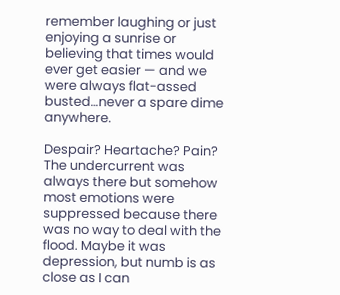remember laughing or just enjoying a sunrise or believing that times would ever get easier — and we were always flat-assed busted…never a spare dime anywhere.

Despair? Heartache? Pain? The undercurrent was always there but somehow most emotions were suppressed because there was no way to deal with the flood. Maybe it was depression, but numb is as close as I can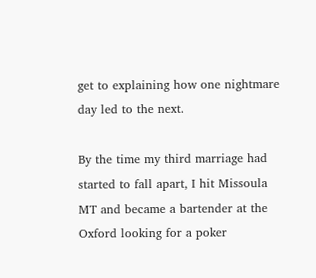get to explaining how one nightmare day led to the next.

By the time my third marriage had started to fall apart, I hit Missoula MT and became a bartender at the Oxford looking for a poker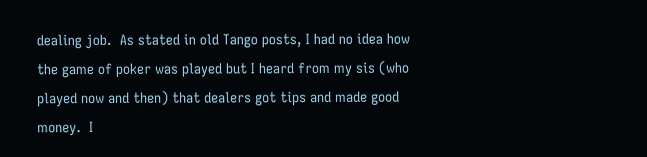dealing job.  As stated in old Tango posts, I had no idea how the game of poker was played but I heard from my sis (who played now and then) that dealers got tips and made good money.  I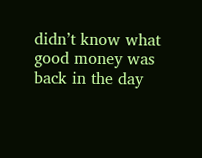didn’t know what good money was back in the day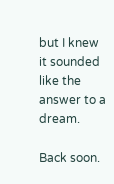but I knew it sounded like the answer to a dream.

Back soon.